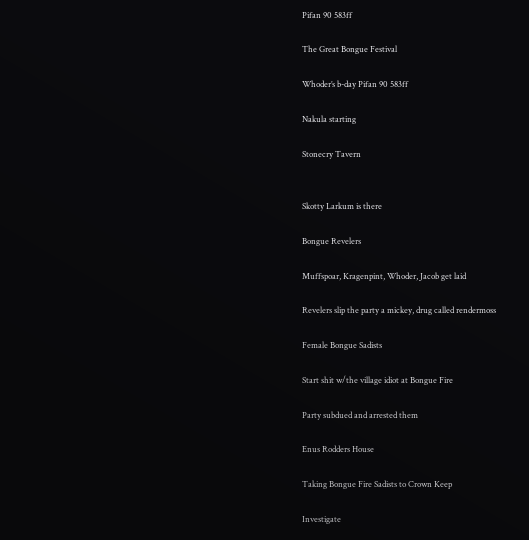Pifan 90 583ff

The Great Bongue Festival

Whoder’s b-day Pifan 90 583ff

Nakula starting

Stonecry Tavern


Skotty Larkum is there

Bongue Revelers

Muffspoar, Kragenpint, Whoder, Jacob get laid

Revelers slip the party a mickey, drug called rendermoss

Female Bongue Sadists

Start shit w/the village idiot at Bongue Fire

Party subdued and arrested them

Enus Rodders House

Taking Bongue Fire Sadists to Crown Keep

Investigate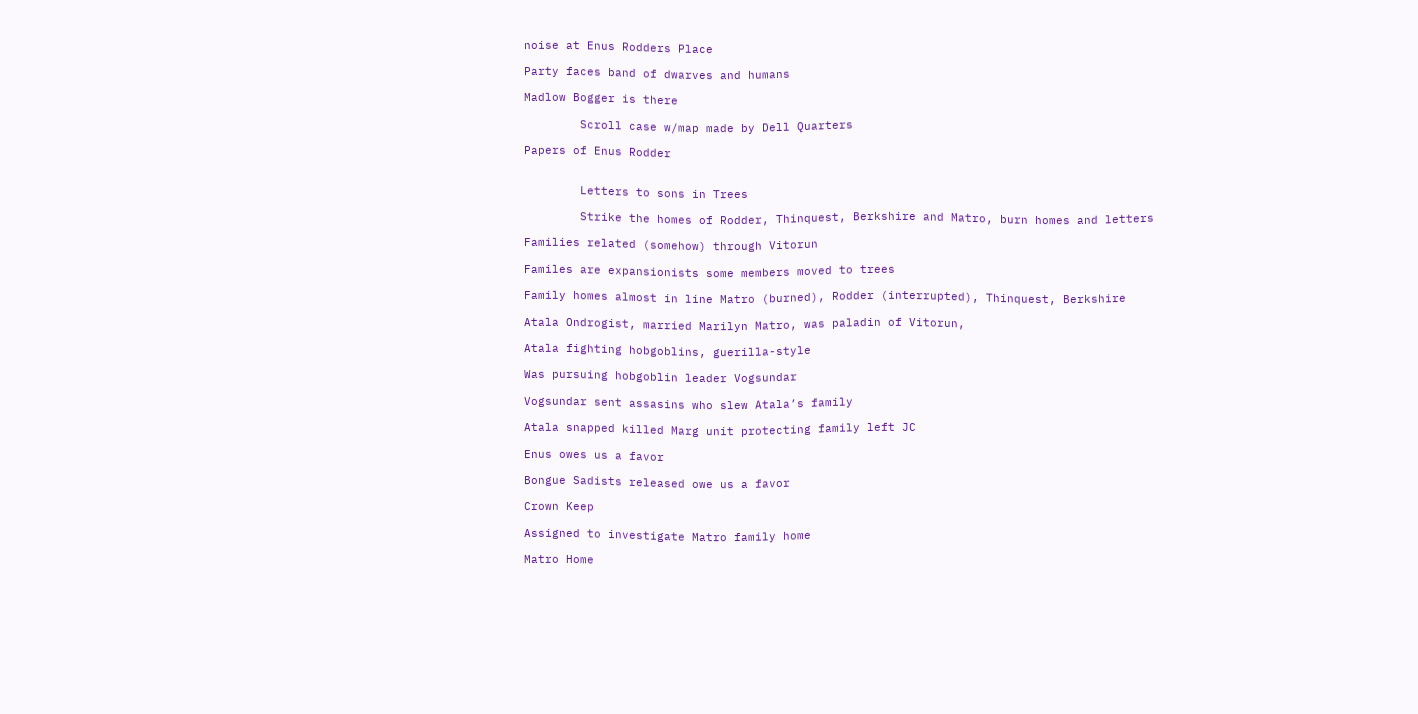noise at Enus Rodders Place

Party faces band of dwarves and humans

Madlow Bogger is there

        Scroll case w/map made by Dell Quarters

Papers of Enus Rodder


        Letters to sons in Trees

        Strike the homes of Rodder, Thinquest, Berkshire and Matro, burn homes and letters

Families related (somehow) through Vitorun

Familes are expansionists some members moved to trees

Family homes almost in line Matro (burned), Rodder (interrupted), Thinquest, Berkshire

Atala Ondrogist, married Marilyn Matro, was paladin of Vitorun,

Atala fighting hobgoblins, guerilla-style

Was pursuing hobgoblin leader Vogsundar

Vogsundar sent assasins who slew Atala’s family

Atala snapped killed Marg unit protecting family left JC

Enus owes us a favor

Bongue Sadists released owe us a favor

Crown Keep

Assigned to investigate Matro family home

Matro Home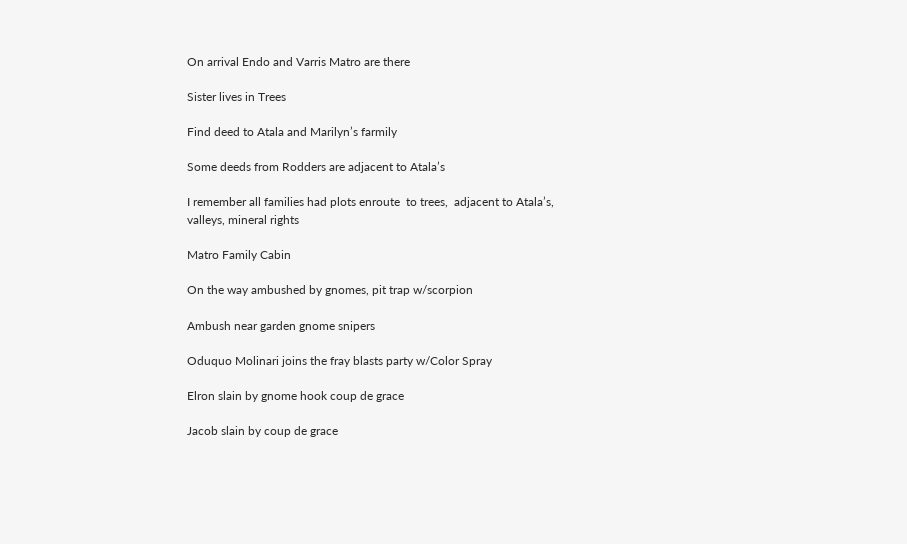On arrival Endo and Varris Matro are there

Sister lives in Trees

Find deed to Atala and Marilyn’s farmily

Some deeds from Rodders are adjacent to Atala’s

I remember all families had plots enroute  to trees,  adjacent to Atala’s, valleys, mineral rights

Matro Family Cabin

On the way ambushed by gnomes, pit trap w/scorpion

Ambush near garden gnome snipers

Oduquo Molinari joins the fray blasts party w/Color Spray

Elron slain by gnome hook coup de grace

Jacob slain by coup de grace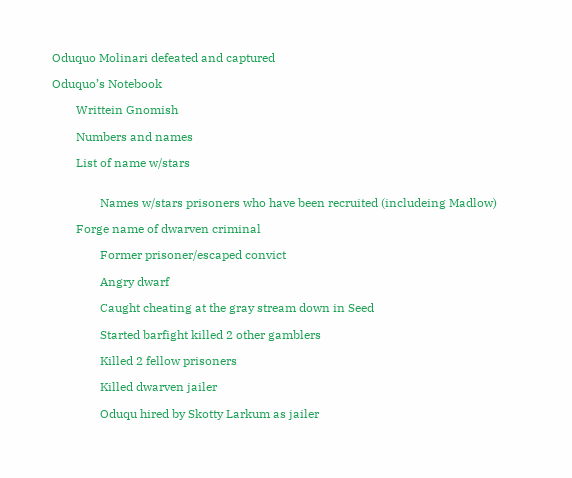Oduquo Molinari defeated and captured

Oduquo’s Notebook

        Writtein Gnomish

        Numbers and names

        List of name w/stars


                Names w/stars prisoners who have been recruited (includeing Madlow)

        Forge name of dwarven criminal

                Former prisoner/escaped convict

                Angry dwarf

                Caught cheating at the gray stream down in Seed

                Started barfight killed 2 other gamblers

                Killed 2 fellow prisoners

                Killed dwarven jailer

                Oduqu hired by Skotty Larkum as jailer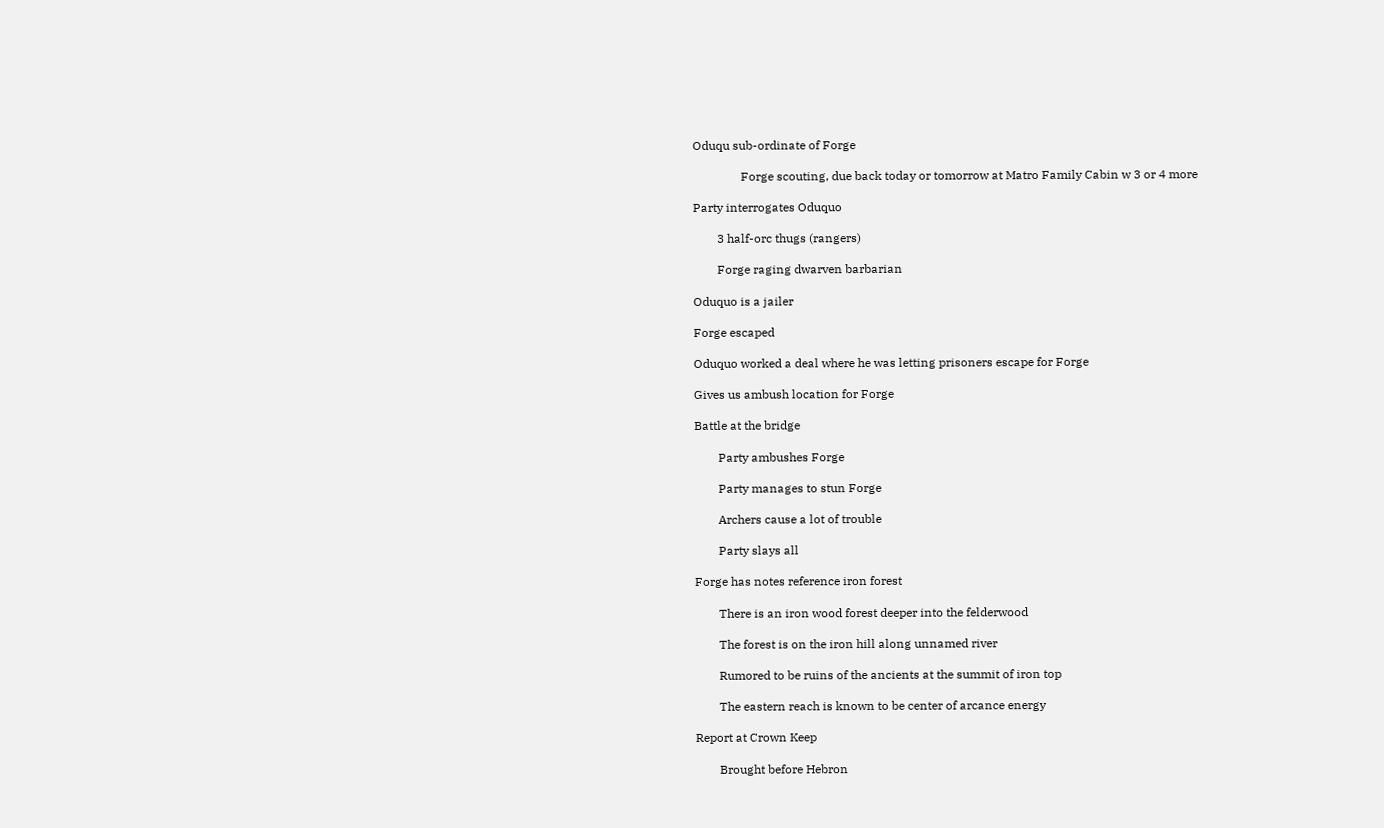Oduqu sub-ordinate of Forge

                Forge scouting, due back today or tomorrow at Matro Family Cabin w 3 or 4 more

Party interrogates Oduquo

        3 half-orc thugs (rangers)

        Forge raging dwarven barbarian

Oduquo is a jailer

Forge escaped

Oduquo worked a deal where he was letting prisoners escape for Forge

Gives us ambush location for Forge

Battle at the bridge

        Party ambushes Forge

        Party manages to stun Forge

        Archers cause a lot of trouble

        Party slays all

Forge has notes reference iron forest

        There is an iron wood forest deeper into the felderwood

        The forest is on the iron hill along unnamed river

        Rumored to be ruins of the ancients at the summit of iron top

        The eastern reach is known to be center of arcance energy

Report at Crown Keep

        Brought before Hebron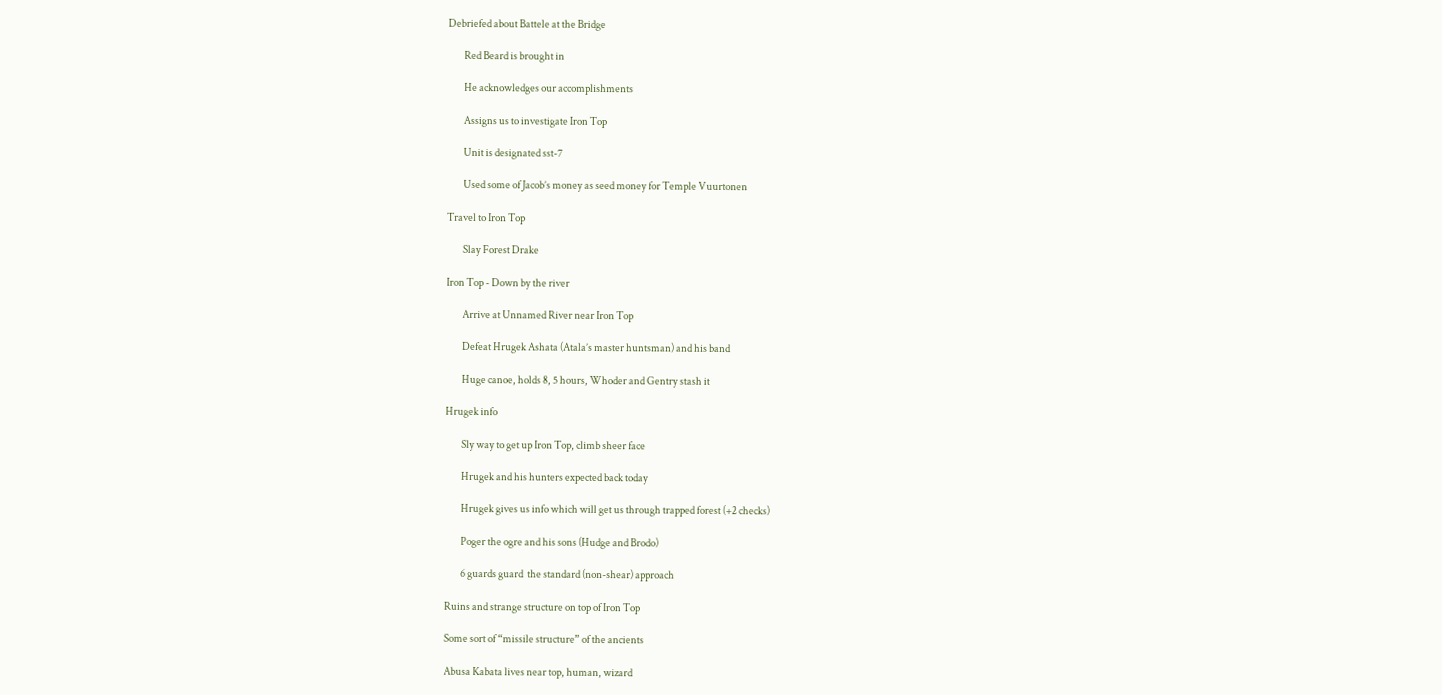Debriefed about Battele at the Bridge

        Red Beard is brought in

        He acknowledges our accomplishments

        Assigns us to investigate Iron Top

        Unit is designated sst-7

        Used some of Jacob’s money as seed money for Temple Vuurtonen

Travel to Iron Top

        Slay Forest Drake

Iron Top - Down by the river

        Arrive at Unnamed River near Iron Top

        Defeat Hrugek Ashata (Atala’s master huntsman) and his band

        Huge canoe, holds 8, 5 hours, Whoder and Gentry stash it

Hrugek info

        Sly way to get up Iron Top, climb sheer face

        Hrugek and his hunters expected back today

        Hrugek gives us info which will get us through trapped forest (+2 checks)

        Poger the ogre and his sons (Hudge and Brodo)

        6 guards guard  the standard (non-shear) approach

Ruins and strange structure on top of Iron Top

Some sort of “missile structure” of the ancients

Abusa Kabata lives near top, human, wizard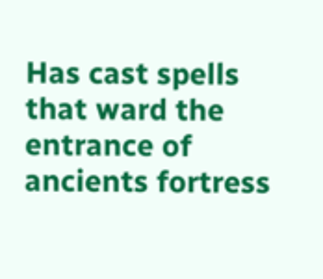Has cast spells that ward the entrance of ancients fortress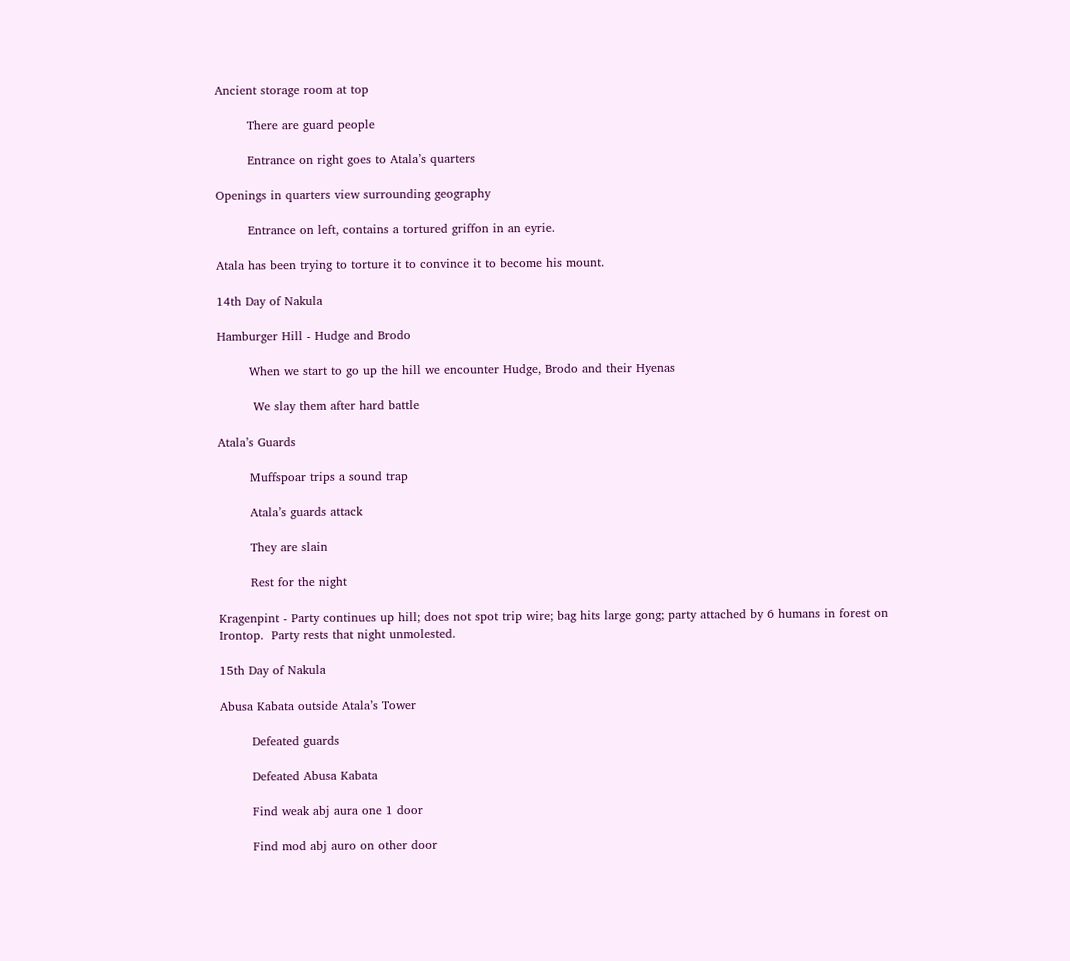Ancient storage room at top

        There are guard people

        Entrance on right goes to Atala’s quarters

Openings in quarters view surrounding geography

        Entrance on left, contains a tortured griffon in an eyrie.

Atala has been trying to torture it to convince it to become his mount.

14th Day of Nakula

Hamburger Hill - Hudge and Brodo

        When we start to go up the hill we encounter Hudge, Brodo and their Hyenas

         We slay them after hard battle

Atala’s Guards

        Muffspoar trips a sound trap

        Atala’s guards attack

        They are slain

        Rest for the night

Kragenpint - Party continues up hill; does not spot trip wire; bag hits large gong; party attached by 6 humans in forest on Irontop.  Party rests that night unmolested.

15th Day of Nakula

Abusa Kabata outside Atala’s Tower

        Defeated guards

        Defeated Abusa Kabata

        Find weak abj aura one 1 door

        Find mod abj auro on other door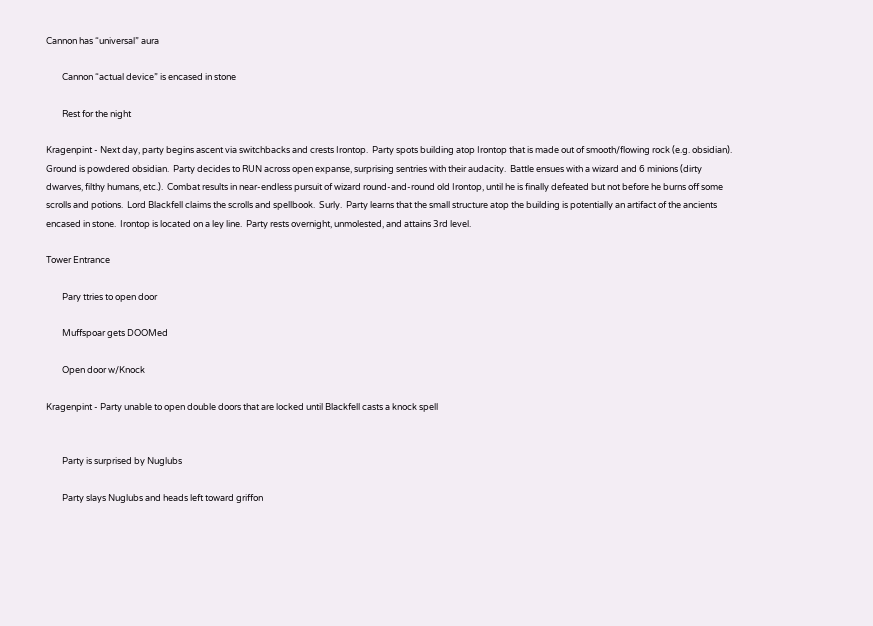Cannon has “universal” aura

        Cannon “actual device” is encased in stone

        Rest for the night

Kragenpint - Next day, party begins ascent via switchbacks and crests Irontop.  Party spots building atop Irontop that is made out of smooth/flowing rock (e.g. obsidian).  Ground is powdered obsidian.  Party decides to RUN across open expanse, surprising sentries with their audacity.  Battle ensues with a wizard and 6 minions (dirty dwarves, filthy humans, etc.).  Combat results in near-endless pursuit of wizard round-and-round old Irontop, until he is finally defeated but not before he burns off some scrolls and potions.  Lord Blackfell claims the scrolls and spellbook.  Surly.  Party learns that the small structure atop the building is potentially an artifact of the ancients encased in stone.  Irontop is located on a ley line.  Party rests overnight, unmolested, and attains 3rd level.

Tower Entrance

        Pary ttries to open door

        Muffspoar gets DOOMed

        Open door w/Knock

Kragenpint - Party unable to open double doors that are locked until Blackfell casts a knock spell


        Party is surprised by Nuglubs

        Party slays Nuglubs and heads left toward griffon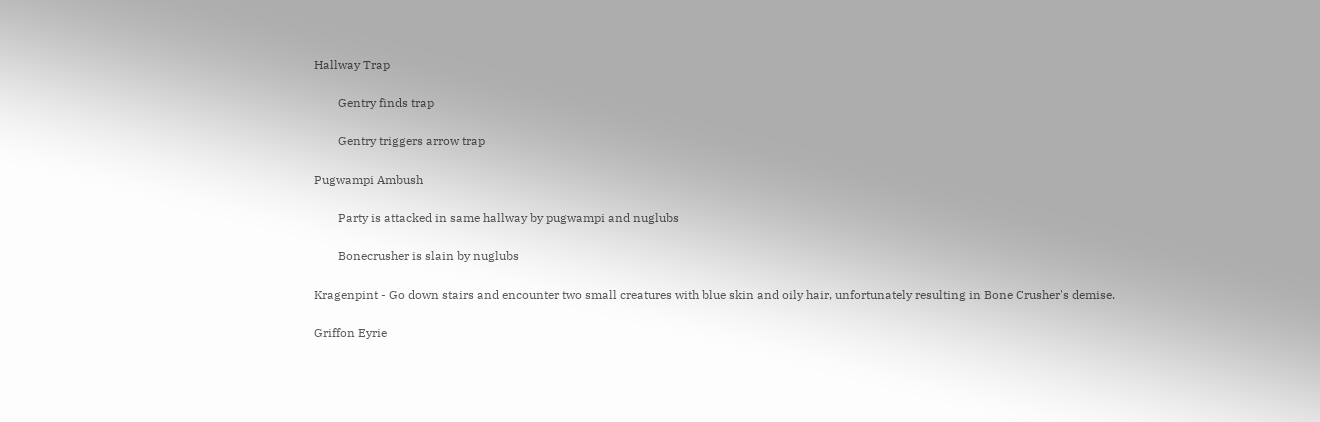Hallway Trap

        Gentry finds trap

        Gentry triggers arrow trap

Pugwampi Ambush

        Party is attacked in same hallway by pugwampi and nuglubs

        Bonecrusher is slain by nuglubs

Kragenpint - Go down stairs and encounter two small creatures with blue skin and oily hair, unfortunately resulting in Bone Crusher's demise.

Griffon Eyrie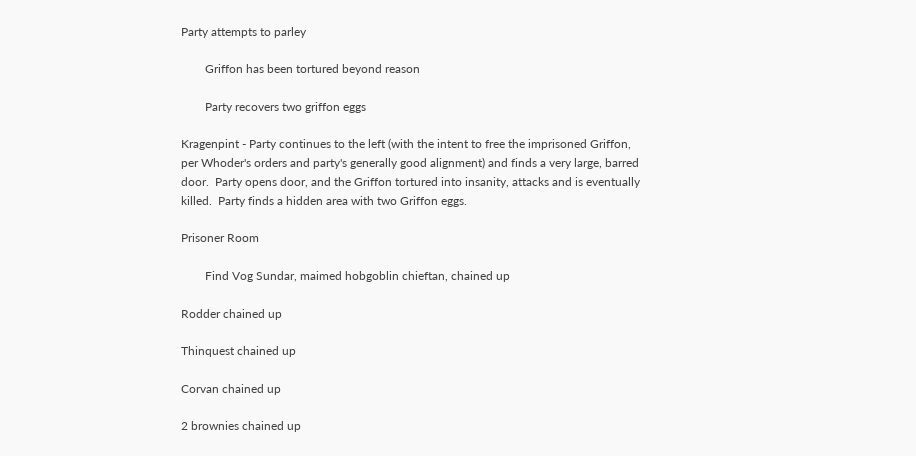Party attempts to parley

        Griffon has been tortured beyond reason

        Party recovers two griffon eggs

Kragenpint - Party continues to the left (with the intent to free the imprisoned Griffon, per Whoder's orders and party's generally good alignment) and finds a very large, barred door.  Party opens door, and the Griffon tortured into insanity, attacks and is eventually killed.  Party finds a hidden area with two Griffon eggs.

Prisoner Room

        Find Vog Sundar, maimed hobgoblin chieftan, chained up

Rodder chained up

Thinquest chained up

Corvan chained up

2 brownies chained up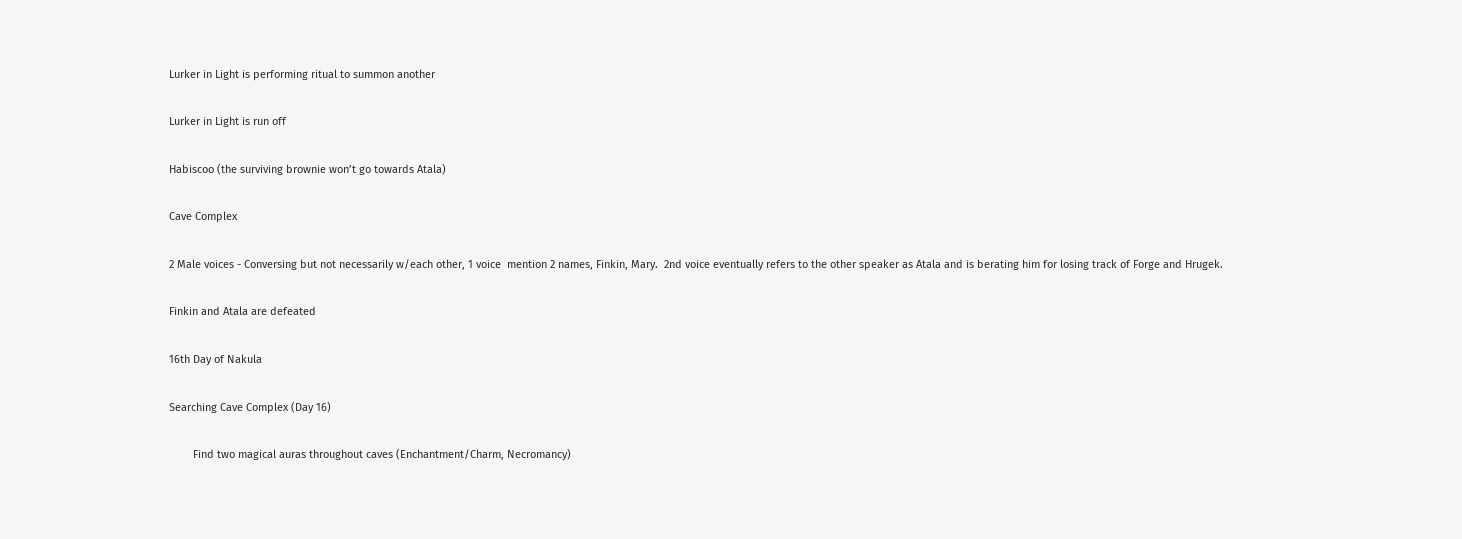Lurker in Light is performing ritual to summon another

Lurker in Light is run off

Habiscoo (the surviving brownie won’t go towards Atala)

Cave Complex

2 Male voices - Conversing but not necessarily w/each other, 1 voice  mention 2 names, Finkin, Mary.  2nd voice eventually refers to the other speaker as Atala and is berating him for losing track of Forge and Hrugek.

Finkin and Atala are defeated

16th Day of Nakula

Searching Cave Complex (Day 16)

        Find two magical auras throughout caves (Enchantment/Charm, Necromancy)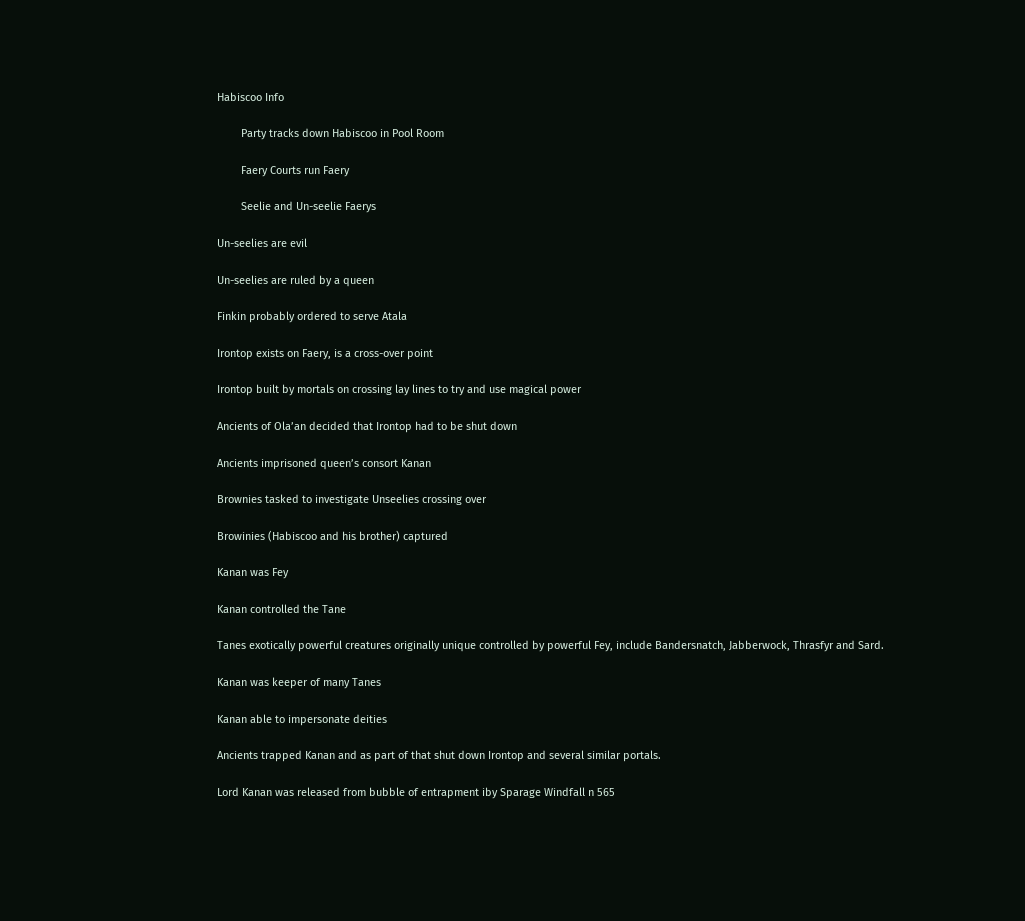Habiscoo Info

        Party tracks down Habiscoo in Pool Room

        Faery Courts run Faery

        Seelie and Un-seelie Faerys

Un-seelies are evil

Un-seelies are ruled by a queen

Finkin probably ordered to serve Atala

Irontop exists on Faery, is a cross-over point

Irontop built by mortals on crossing lay lines to try and use magical power

Ancients of Ola’an decided that Irontop had to be shut down

Ancients imprisoned queen’s consort Kanan

Brownies tasked to investigate Unseelies crossing over

Browinies (Habiscoo and his brother) captured

Kanan was Fey

Kanan controlled the Tane

Tanes exotically powerful creatures originally unique controlled by powerful Fey, include Bandersnatch, Jabberwock, Thrasfyr and Sard.

Kanan was keeper of many Tanes

Kanan able to impersonate deities

Ancients trapped Kanan and as part of that shut down Irontop and several similar portals.

Lord Kanan was released from bubble of entrapment iby Sparage Windfall n 565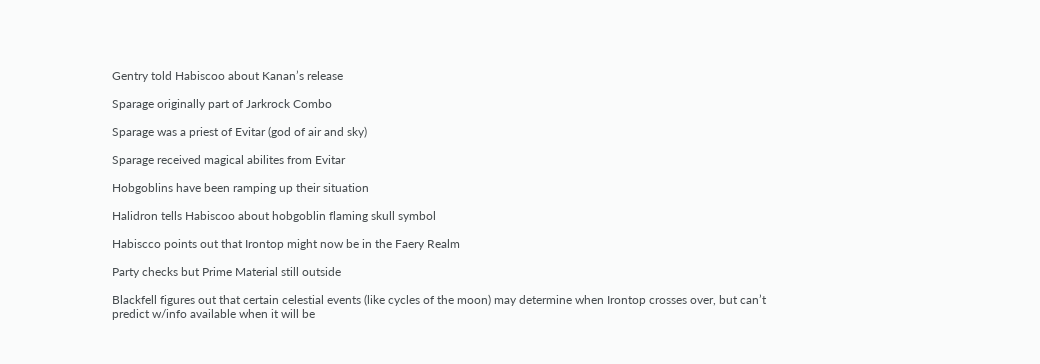Gentry told Habiscoo about Kanan’s release

Sparage originally part of Jarkrock Combo

Sparage was a priest of Evitar (god of air and sky)

Sparage received magical abilites from Evitar

Hobgoblins have been ramping up their situation

Halidron tells Habiscoo about hobgoblin flaming skull symbol

Habiscco points out that Irontop might now be in the Faery Realm

Party checks but Prime Material still outside

Blackfell figures out that certain celestial events (like cycles of the moon) may determine when Irontop crosses over, but can’t predict w/info available when it will be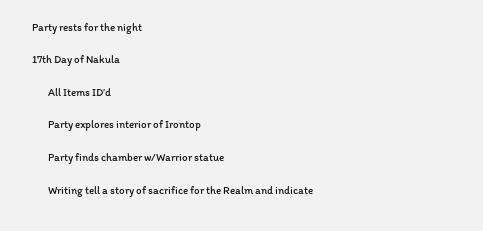Party rests for the night

17th Day of Nakula

        All Items ID’d

        Party explores interior of Irontop

        Party finds chamber w/Warrior statue

        Writing tell a story of sacrifice for the Realm and indicate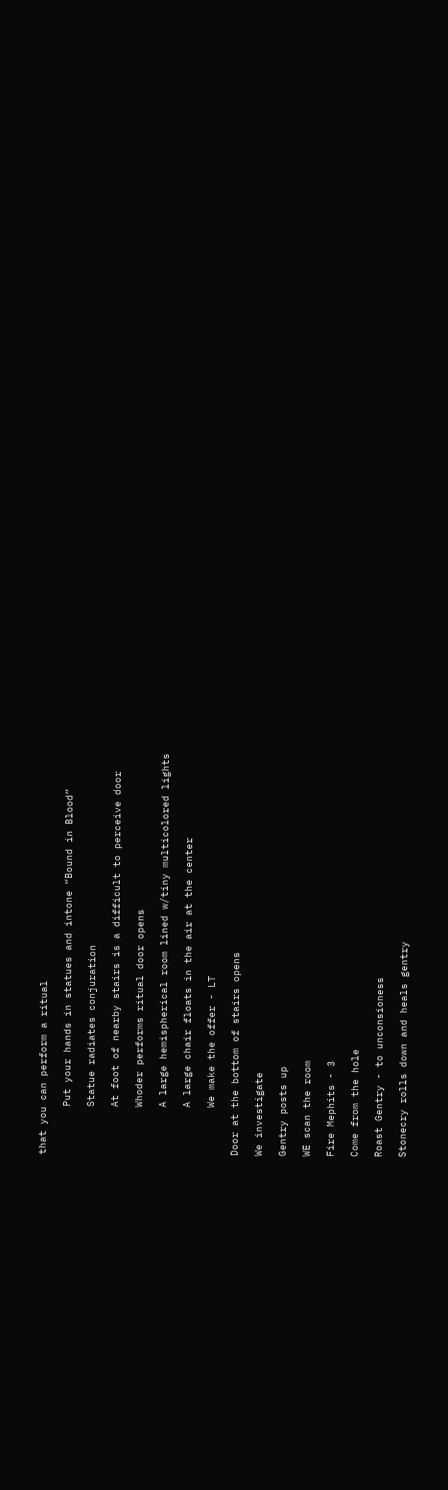that you can perform a ritual

        Put your hands in statues and intone “Bound in Blood”

        Statue radiates conjuration

        At foot of nearby stairs is a difficult to perceive door

        Whoder performs ritual door opens

        A large hemispherical room lined w/tiny multicolored lights

        A large chair floats in the air at the center

        We make the offer - LT

Door at the bottom of stairs opens

We investigate

Gentry posts up

WE scan the room

Fire Mephits - 3

Come from the hole

Roast Gentry - to unconsioness

Stonecry rolls down and heals gentry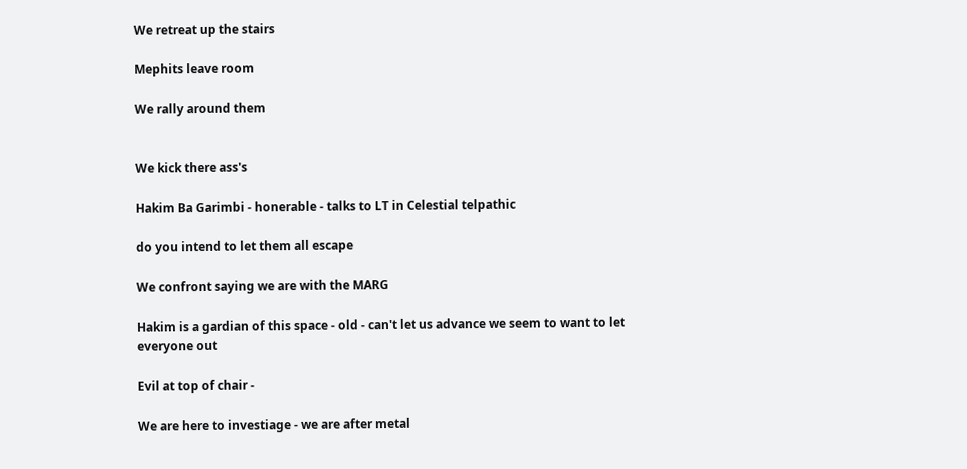We retreat up the stairs

Mephits leave room

We rally around them


We kick there ass's

Hakim Ba Garimbi - honerable - talks to LT in Celestial telpathic

do you intend to let them all escape

We confront saying we are with the MARG

Hakim is a gardian of this space - old - can't let us advance we seem to want to let everyone out

Evil at top of chair -

We are here to investiage - we are after metal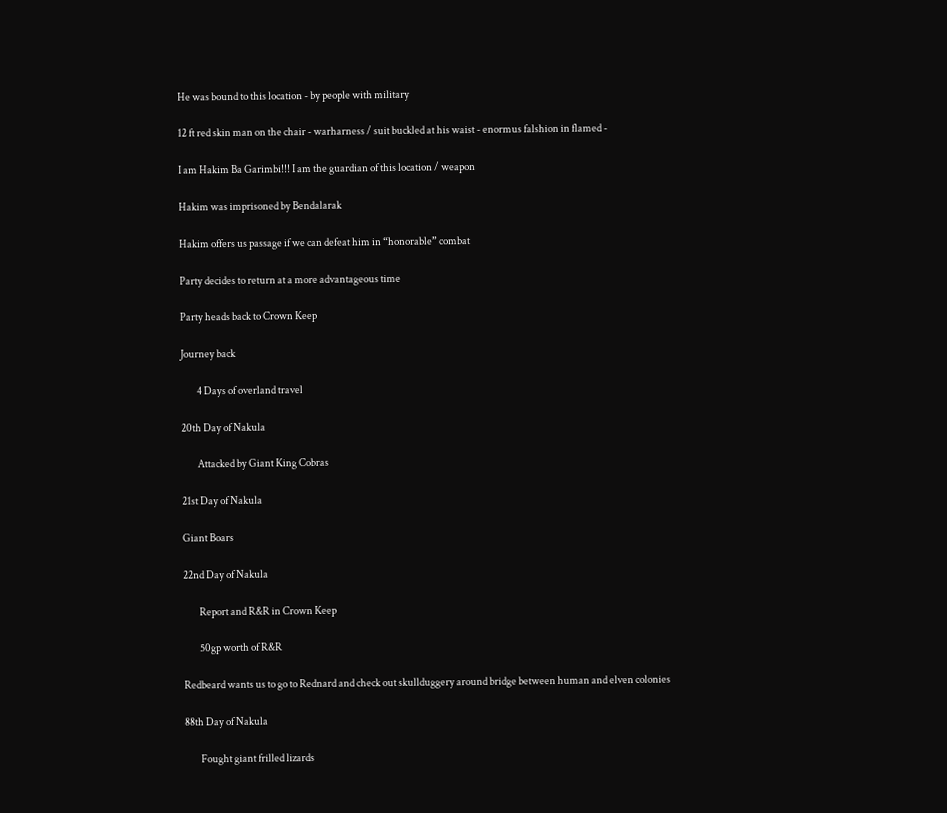He was bound to this location - by people with military

12 ft red skin man on the chair - warharness / suit buckled at his waist - enormus falshion in flamed -

I am Hakim Ba Garimbi!!! I am the guardian of this location / weapon

Hakim was imprisoned by Bendalarak

Hakim offers us passage if we can defeat him in “honorable” combat

Party decides to return at a more advantageous time

Party heads back to Crown Keep

Journey back

        4 Days of overland travel

20th Day of Nakula

        Attacked by Giant King Cobras

21st Day of Nakula

Giant Boars

22nd Day of Nakula

        Report and R&R in Crown Keep

        50gp worth of R&R

Redbeard wants us to go to Rednard and check out skullduggery around bridge between human and elven colonies

88th Day of Nakula

        Fought giant frilled lizards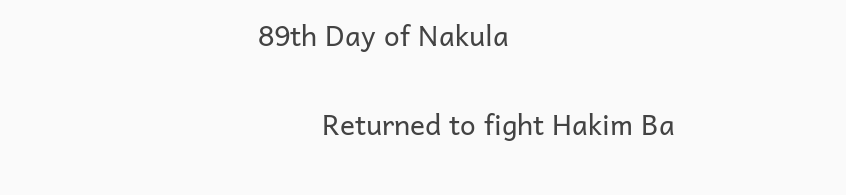89th Day of Nakula

        Returned to fight Hakim Ba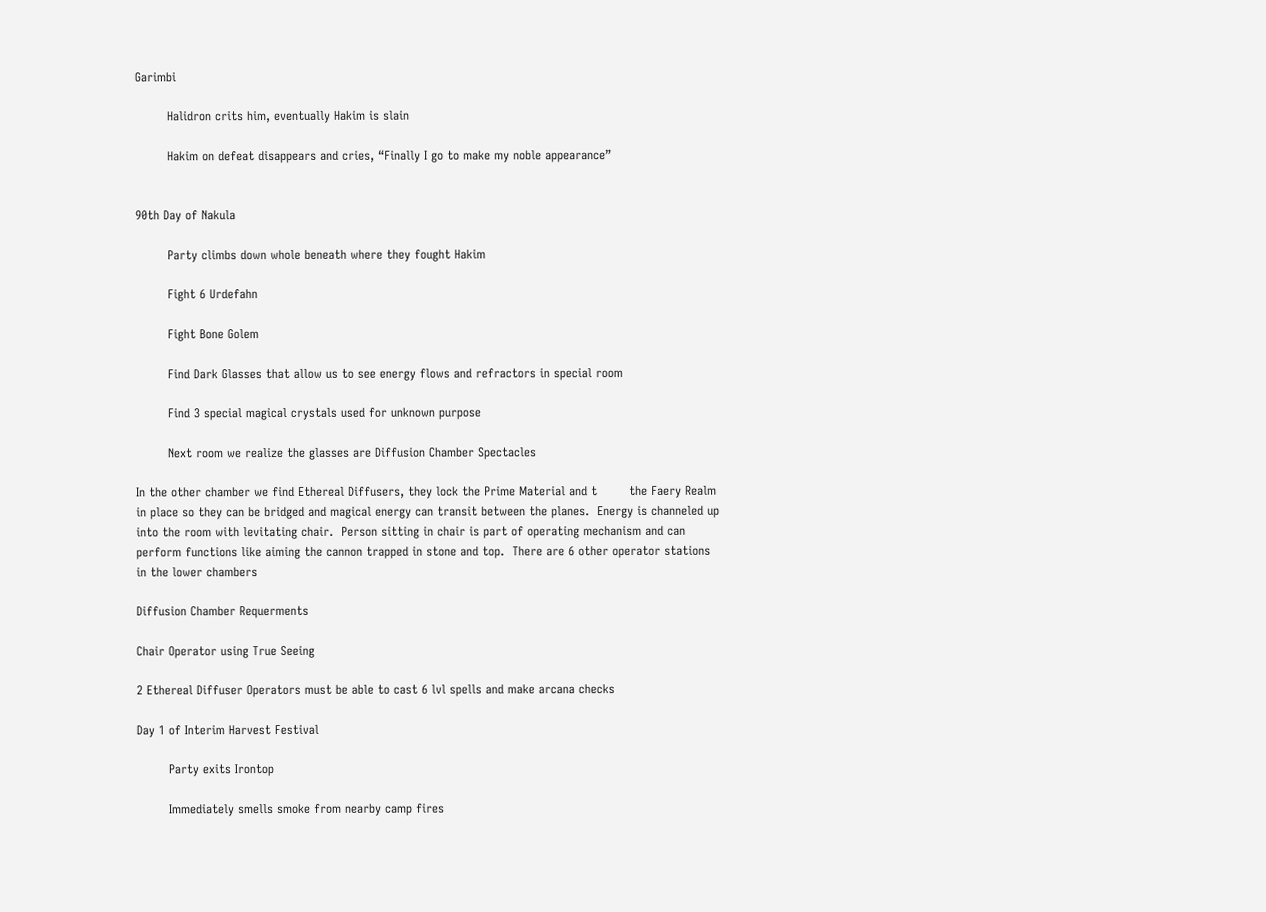Garimbi

        Halidron crits him, eventually Hakim is slain

        Hakim on defeat disappears and cries, “Finally I go to make my noble appearance”


90th Day of Nakula

        Party climbs down whole beneath where they fought Hakim

        Fight 6 Urdefahn

        Fight Bone Golem

        Find Dark Glasses that allow us to see energy flows and refractors in special room

        Find 3 special magical crystals used for unknown purpose

        Next room we realize the glasses are Diffusion Chamber Spectacles

In the other chamber we find Ethereal Diffusers, they lock the Prime Material and t        the Faery Realm in place so they can be bridged and magical energy can transit between the planes.  Energy is channeled up into the room with levitating chair.  Person sitting in chair is part of operating mechanism and can perform functions like aiming the cannon trapped in stone and top.  There are 6 other operator stations in the lower chambers

Diffusion Chamber Requerments

Chair Operator using True Seeing

2 Ethereal Diffuser Operators must be able to cast 6 lvl spells and make arcana checks

Day 1 of Interim Harvest Festival

        Party exits Irontop

        Immediately smells smoke from nearby camp fires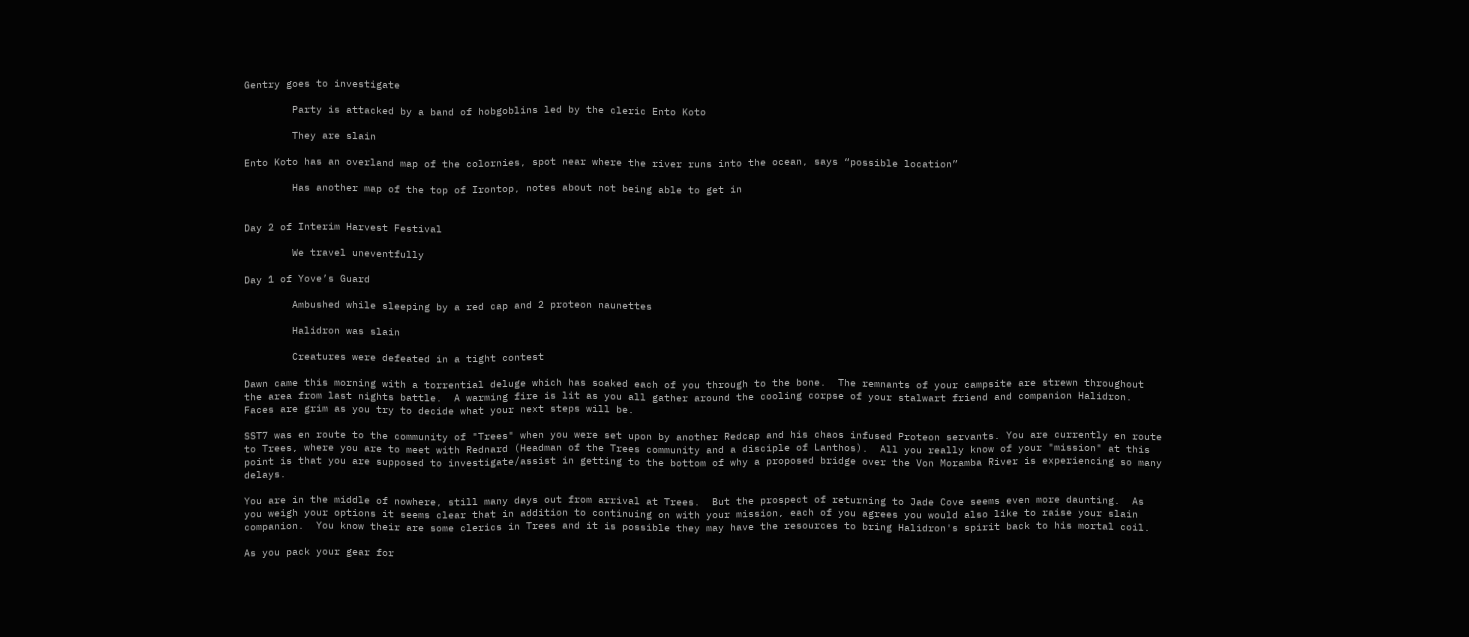Gentry goes to investigate

        Party is attacked by a band of hobgoblins led by the cleric Ento Koto

        They are slain

Ento Koto has an overland map of the colornies, spot near where the river runs into the ocean, says “possible location”

        Has another map of the top of Irontop, notes about not being able to get in


Day 2 of Interim Harvest Festival

        We travel uneventfully

Day 1 of Yove’s Guard

        Ambushed while sleeping by a red cap and 2 proteon naunettes

        Halidron was slain

        Creatures were defeated in a tight contest

Dawn came this morning with a torrential deluge which has soaked each of you through to the bone.  The remnants of your campsite are strewn throughout the area from last nights battle.  A warming fire is lit as you all gather around the cooling corpse of your stalwart friend and companion Halidron.  Faces are grim as you try to decide what your next steps will be.

SST7 was en route to the community of "Trees" when you were set upon by another Redcap and his chaos infused Proteon servants. You are currently en route to Trees, where you are to meet with Rednard (Headman of the Trees community and a disciple of Lanthos).  All you really know of your "mission" at this point is that you are supposed to investigate/assist in getting to the bottom of why a proposed bridge over the Von Moramba River is experiencing so many delays.

You are in the middle of nowhere, still many days out from arrival at Trees.  But the prospect of returning to Jade Cove seems even more daunting.  As you weigh your options it seems clear that in addition to continuing on with your mission, each of you agrees you would also like to raise your slain companion.  You know their are some clerics in Trees and it is possible they may have the resources to bring Halidron's spirit back to his mortal coil.

As you pack your gear for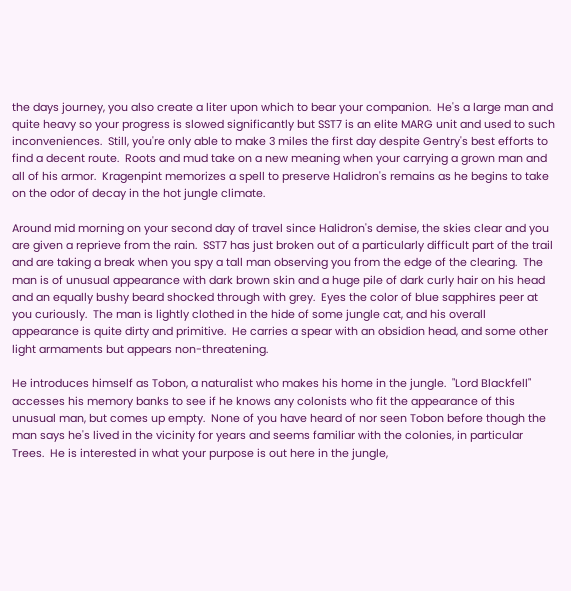the days journey, you also create a liter upon which to bear your companion.  He's a large man and quite heavy so your progress is slowed significantly but SST7 is an elite MARG unit and used to such inconveniences.  Still, you're only able to make 3 miles the first day despite Gentry's best efforts to find a decent route.  Roots and mud take on a new meaning when your carrying a grown man and all of his armor.  Kragenpint memorizes a spell to preserve Halidron's remains as he begins to take on the odor of decay in the hot jungle climate.

Around mid morning on your second day of travel since Halidron's demise, the skies clear and you are given a reprieve from the rain.  SST7 has just broken out of a particularly difficult part of the trail and are taking a break when you spy a tall man observing you from the edge of the clearing.  The man is of unusual appearance with dark brown skin and a huge pile of dark curly hair on his head and an equally bushy beard shocked through with grey.  Eyes the color of blue sapphires peer at you curiously.  The man is lightly clothed in the hide of some jungle cat, and his overall appearance is quite dirty and primitive.  He carries a spear with an obsidion head, and some other light armaments but appears non-threatening.

He introduces himself as Tobon, a naturalist who makes his home in the jungle.  "Lord Blackfell" accesses his memory banks to see if he knows any colonists who fit the appearance of this unusual man, but comes up empty.  None of you have heard of nor seen Tobon before though the man says he's lived in the vicinity for years and seems familiar with the colonies, in particular Trees.  He is interested in what your purpose is out here in the jungle,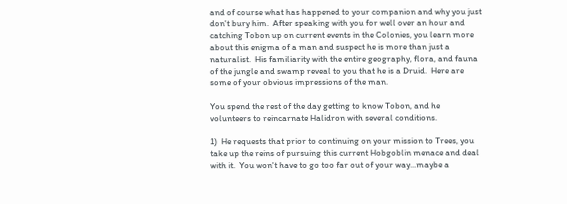and of course what has happened to your companion and why you just don't bury him.  After speaking with you for well over an hour and catching Tobon up on current events in the Colonies, you learn more about this enigma of a man and suspect he is more than just a naturalist.  His familiarity with the entire geography, flora, and fauna of the jungle and swamp reveal to you that he is a Druid.  Here are some of your obvious impressions of the man.

You spend the rest of the day getting to know Tobon, and he volunteers to reincarnate Halidron with several conditions.

1)  He requests that prior to continuing on your mission to Trees, you take up the reins of pursuing this current Hobgoblin menace and deal with it.  You won't have to go too far out of your way...maybe a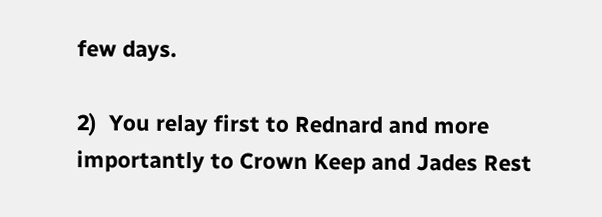few days.

2)  You relay first to Rednard and more importantly to Crown Keep and Jades Rest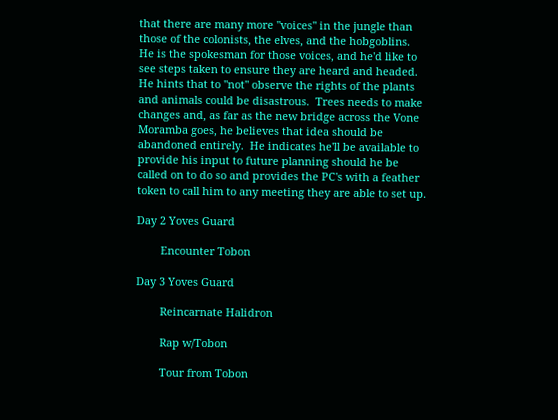that there are many more "voices" in the jungle than those of the colonists, the elves, and the hobgoblins.  He is the spokesman for those voices, and he'd like to see steps taken to ensure they are heard and headed.  He hints that to "not" observe the rights of the plants and animals could be disastrous.  Trees needs to make changes and, as far as the new bridge across the Vone Moramba goes, he believes that idea should be abandoned entirely.  He indicates he'll be available to provide his input to future planning should he be called on to do so and provides the PC's with a feather token to call him to any meeting they are able to set up.

Day 2 Yoves Guard

        Encounter Tobon

Day 3 Yoves Guard

        Reincarnate Halidron

        Rap w/Tobon

        Tour from Tobon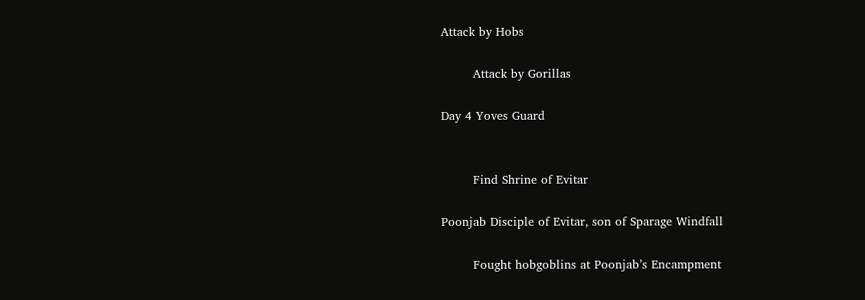Attack by Hobs

        Attack by Gorillas

Day 4 Yoves Guard


        Find Shrine of Evitar

Poonjab Disciple of Evitar, son of Sparage Windfall

        Fought hobgoblins at Poonjab’s Encampment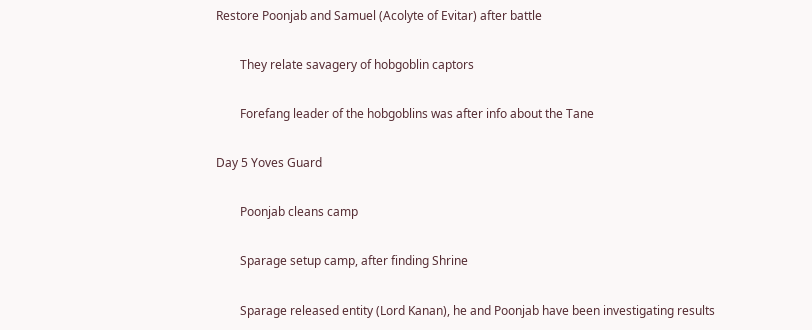Restore Poonjab and Samuel (Acolyte of Evitar) after battle

        They relate savagery of hobgoblin captors

        Forefang leader of the hobgoblins was after info about the Tane

Day 5 Yoves Guard

        Poonjab cleans camp

        Sparage setup camp, after finding Shrine

        Sparage released entity (Lord Kanan), he and Poonjab have been investigating results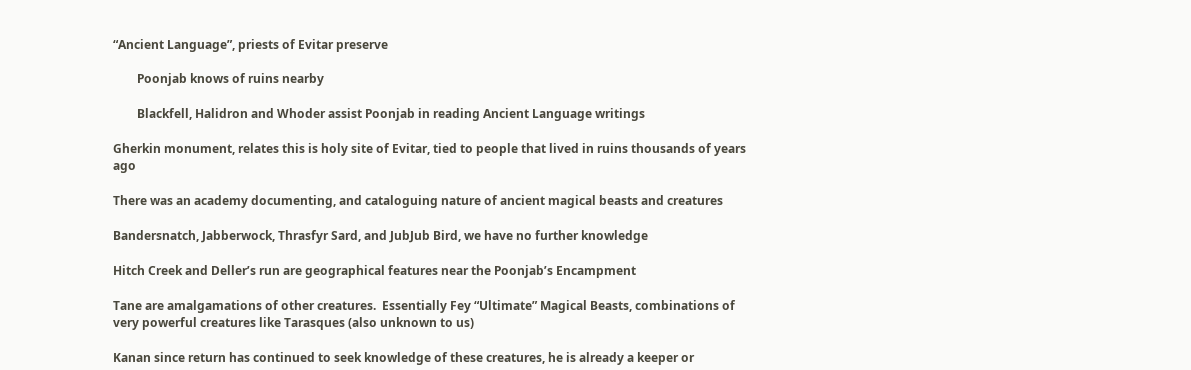“Ancient Language”, priests of Evitar preserve

        Poonjab knows of ruins nearby

        Blackfell, Halidron and Whoder assist Poonjab in reading Ancient Language writings

Gherkin monument, relates this is holy site of Evitar, tied to people that lived in ruins thousands of years ago

There was an academy documenting, and cataloguing nature of ancient magical beasts and creatures

Bandersnatch, Jabberwock, Thrasfyr Sard, and JubJub Bird, we have no further knowledge

Hitch Creek and Deller’s run are geographical features near the Poonjab’s Encampment

Tane are amalgamations of other creatures.  Essentially Fey “Ultimate” Magical Beasts, combinations of very powerful creatures like Tarasques (also unknown to us)

Kanan since return has continued to seek knowledge of these creatures, he is already a keeper or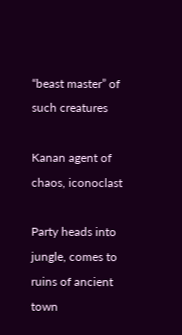“beast master” of such creatures

Kanan agent of chaos, iconoclast

Party heads into jungle, comes to ruins of ancient town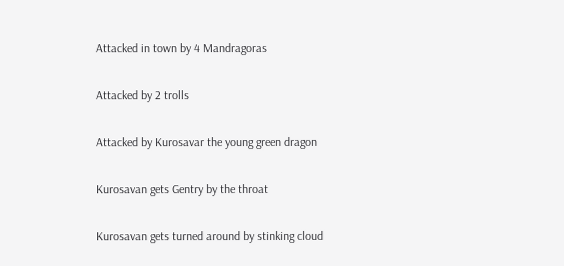Attacked in town by 4 Mandragoras

Attacked by 2 trolls

Attacked by Kurosavar the young green dragon

Kurosavan gets Gentry by the throat

Kurosavan gets turned around by stinking cloud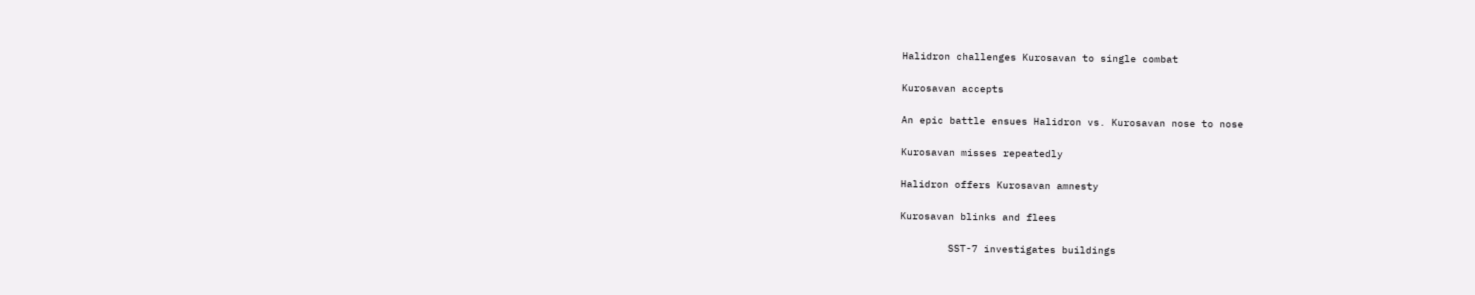Halidron challenges Kurosavan to single combat

Kurosavan accepts

An epic battle ensues Halidron vs. Kurosavan nose to nose

Kurosavan misses repeatedly

Halidron offers Kurosavan amnesty

Kurosavan blinks and flees

        SST-7 investigates buildings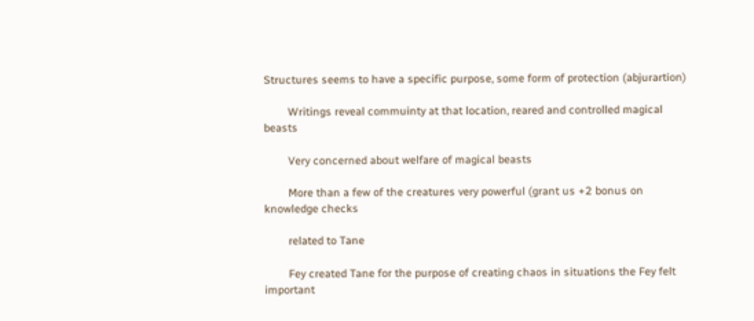Structures seems to have a specific purpose, some form of protection (abjurartion)

        Writings reveal commuinty at that location, reared and controlled magical beasts

        Very concerned about welfare of magical beasts

        More than a few of the creatures very powerful (grant us +2 bonus on knowledge checks

        related to Tane

        Fey created Tane for the purpose of creating chaos in situations the Fey felt important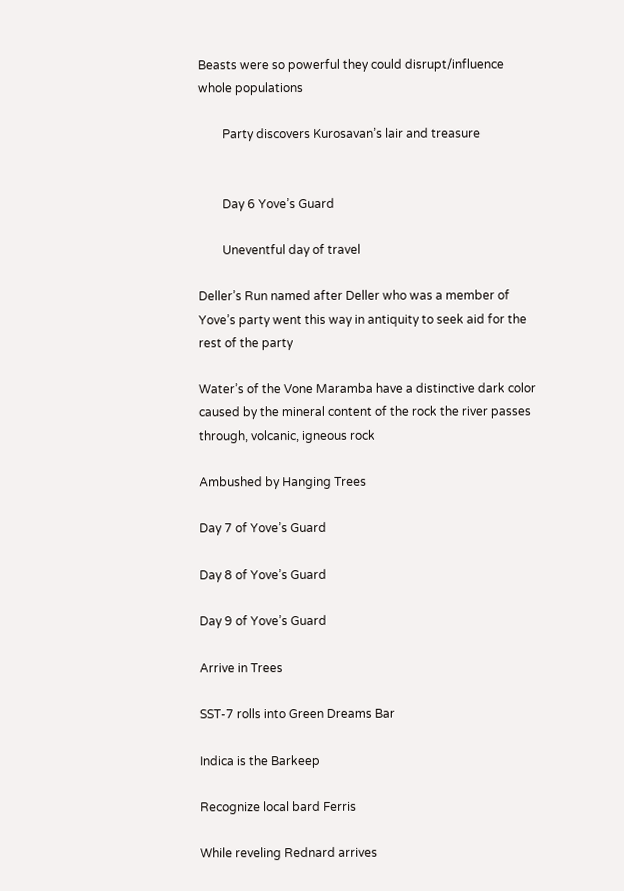Beasts were so powerful they could disrupt/influence whole populations

        Party discovers Kurosavan’s lair and treasure


        Day 6 Yove’s Guard

        Uneventful day of travel

Deller’s Run named after Deller who was a member of Yove’s party went this way in antiquity to seek aid for the rest of the party

Water’s of the Vone Maramba have a distinctive dark color caused by the mineral content of the rock the river passes through, volcanic, igneous rock

Ambushed by Hanging Trees

Day 7 of Yove’s Guard

Day 8 of Yove’s Guard

Day 9 of Yove’s Guard

Arrive in Trees

SST-7 rolls into Green Dreams Bar

Indica is the Barkeep

Recognize local bard Ferris

While reveling Rednard arrives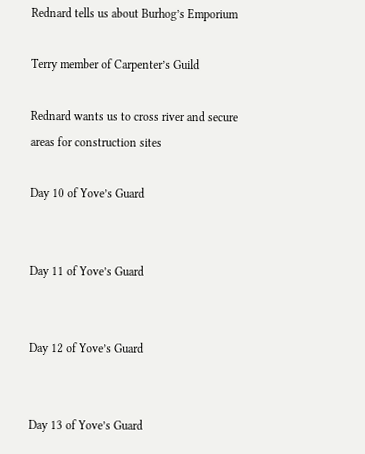Rednard tells us about Burhog’s Emporium

Terry member of Carpenter’s Guild

Rednard wants us to cross river and secure areas for construction sites

Day 10 of Yove’s Guard


Day 11 of Yove’s Guard


Day 12 of Yove’s Guard


Day 13 of Yove’s Guard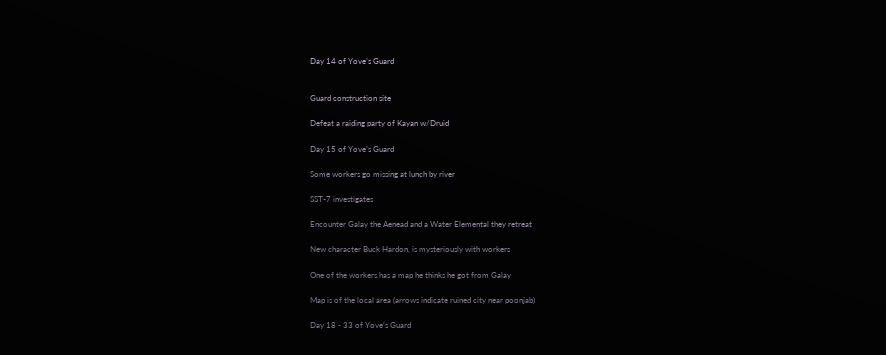Day 14 of Yove’s Guard


Guard construction site

Defeat a raiding party of Kayan w/Druid

Day 15 of Yove’s Guard

Some workers go missing at lunch by river

SST-7 investigates

Encounter Galay the Aenead and a Water Elemental they retreat

New character Buck Hardon, is mysteriously with workers

One of the workers has a map he thinks he got from Galay

Map is of the local area (arrows indicate ruined city near poonjab)

Day 18 - 33 of Yove’s Guard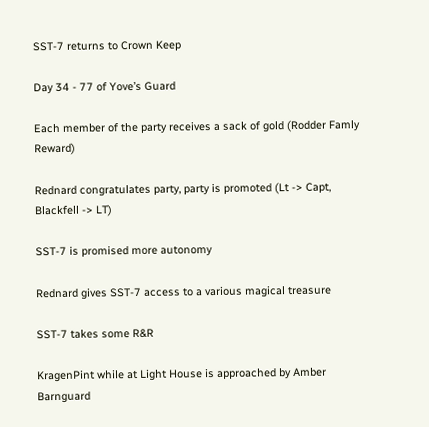SST-7 returns to Crown Keep

Day 34 - 77 of Yove’s Guard

Each member of the party receives a sack of gold (Rodder Famly Reward)

Rednard congratulates party, party is promoted (Lt -> Capt, Blackfell -> LT)

SST-7 is promised more autonomy

Rednard gives SST-7 access to a various magical treasure

SST-7 takes some R&R

KragenPint while at Light House is approached by Amber Barnguard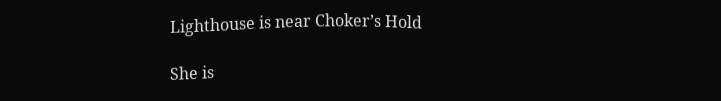Lighthouse is near Choker’s Hold

She is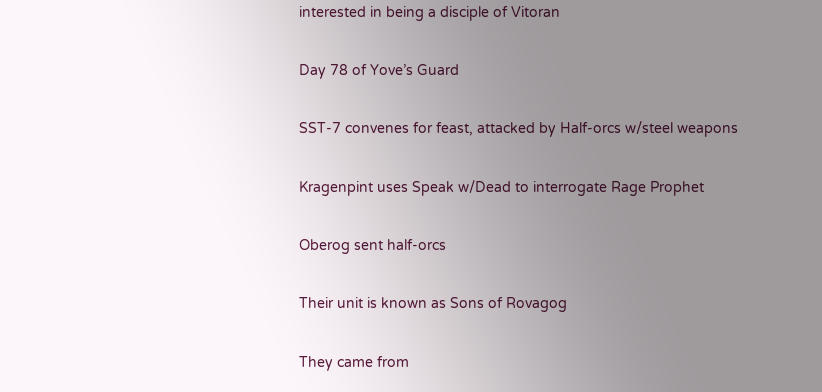interested in being a disciple of Vitoran

Day 78 of Yove’s Guard

SST-7 convenes for feast, attacked by Half-orcs w/steel weapons

Kragenpint uses Speak w/Dead to interrogate Rage Prophet

Oberog sent half-orcs

Their unit is known as Sons of Rovagog

They came from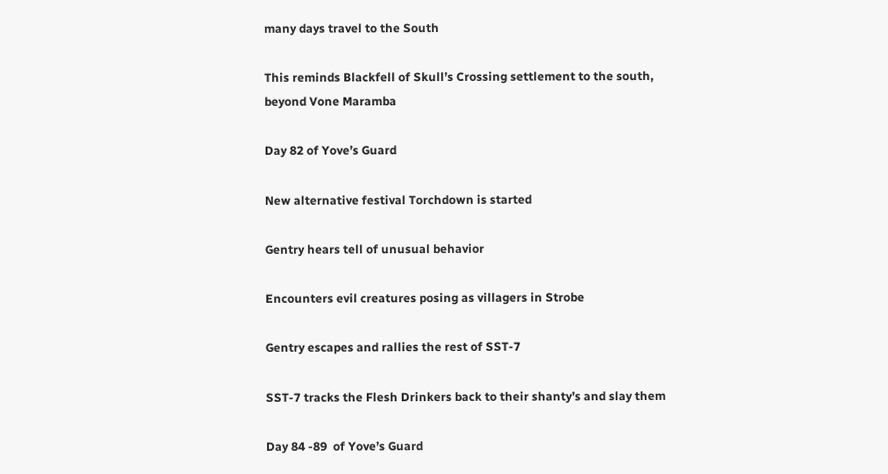many days travel to the South

This reminds Blackfell of Skull’s Crossing settlement to the south, beyond Vone Maramba

Day 82 of Yove’s Guard

New alternative festival Torchdown is started

Gentry hears tell of unusual behavior

Encounters evil creatures posing as villagers in Strobe

Gentry escapes and rallies the rest of SST-7

SST-7 tracks the Flesh Drinkers back to their shanty’s and slay them

Day 84 -89  of Yove’s Guard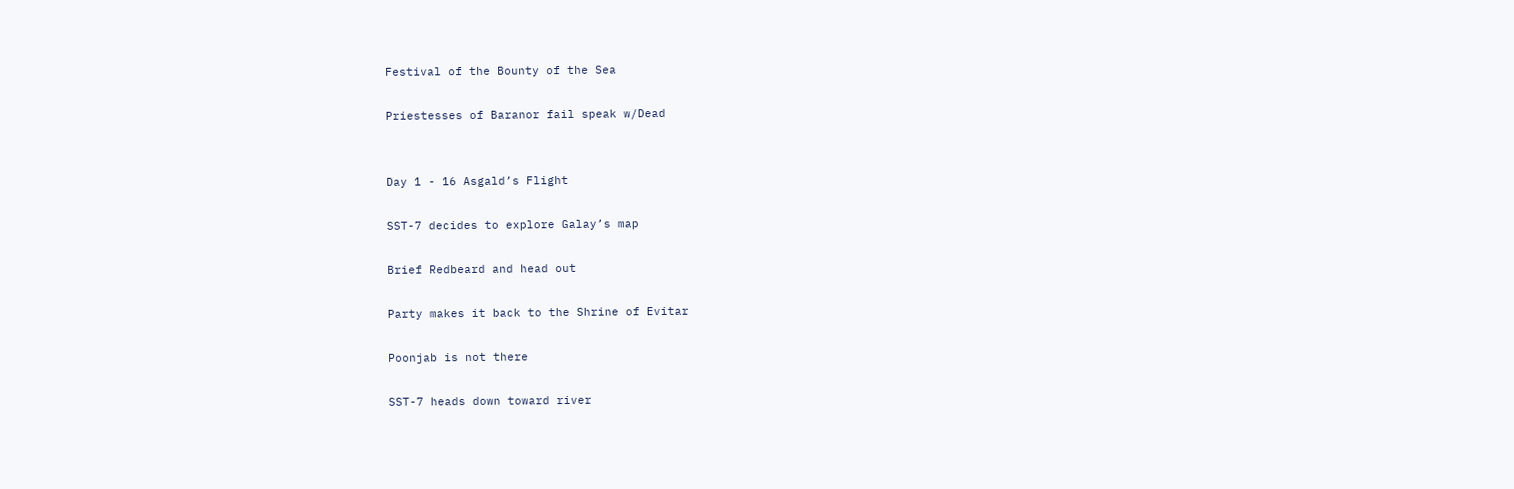Festival of the Bounty of the Sea

Priestesses of Baranor fail speak w/Dead


Day 1 - 16 Asgald’s Flight

SST-7 decides to explore Galay’s map

Brief Redbeard and head out

Party makes it back to the Shrine of Evitar

Poonjab is not there

SST-7 heads down toward river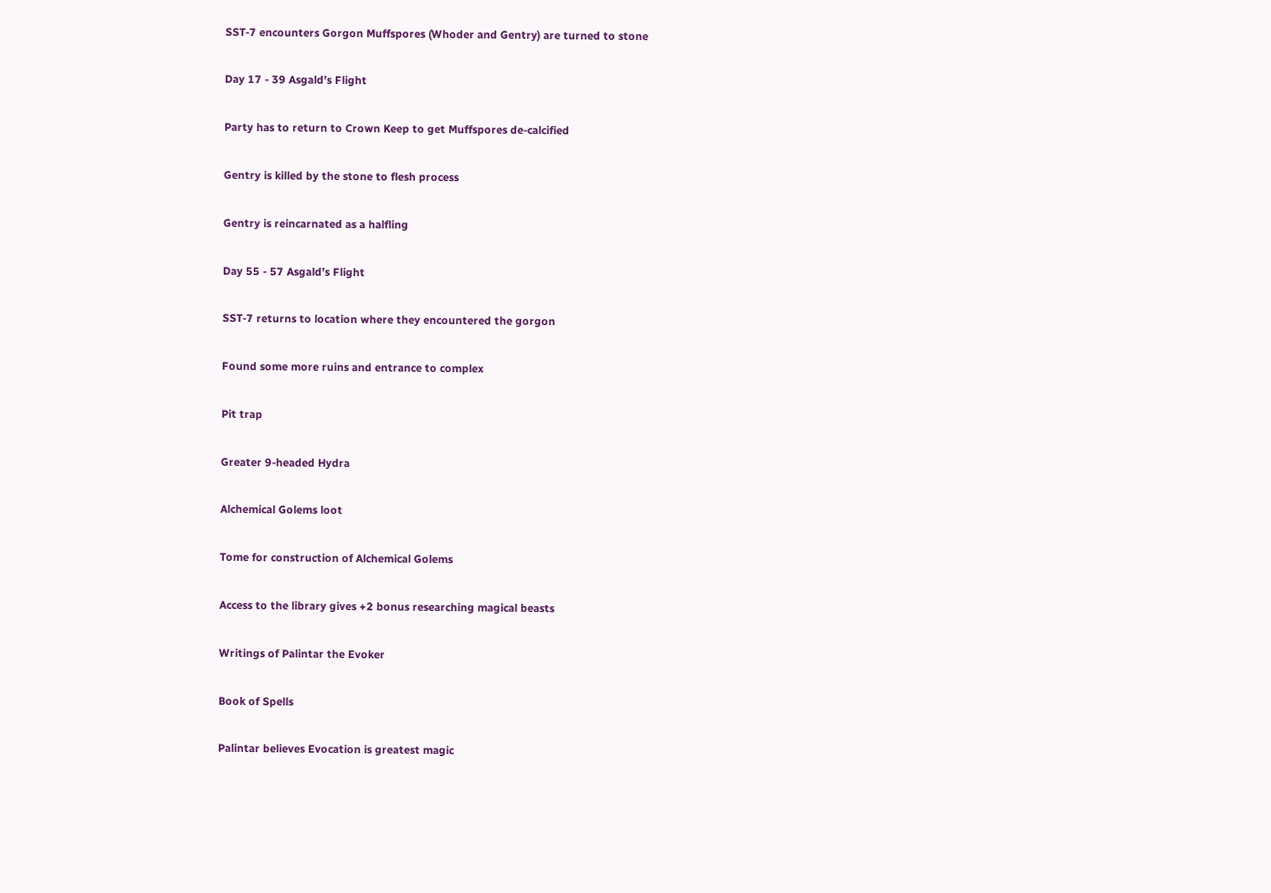SST-7 encounters Gorgon Muffspores (Whoder and Gentry) are turned to stone

Day 17 - 39 Asgald’s Flight

Party has to return to Crown Keep to get Muffspores de-calcified

Gentry is killed by the stone to flesh process

Gentry is reincarnated as a halfling

Day 55 - 57 Asgald’s Flight

SST-7 returns to location where they encountered the gorgon

Found some more ruins and entrance to complex

Pit trap

Greater 9-headed Hydra

Alchemical Golems loot

Tome for construction of Alchemical Golems

Access to the library gives +2 bonus researching magical beasts

Writings of Palintar the Evoker

Book of Spells

Palintar believes Evocation is greatest magic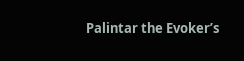Palintar the Evoker’s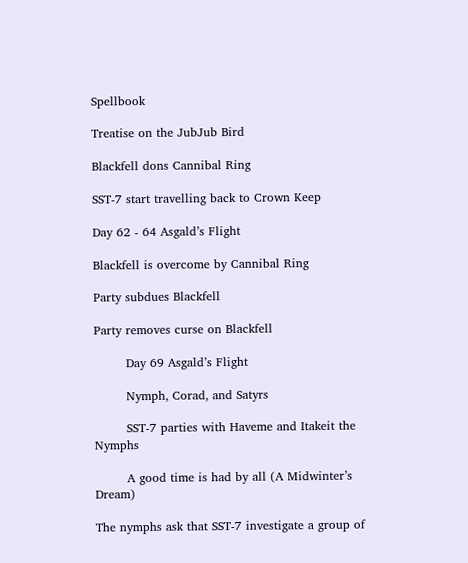Spellbook

Treatise on the JubJub Bird

Blackfell dons Cannibal Ring

SST-7 start travelling back to Crown Keep

Day 62 - 64 Asgald’s Flight

Blackfell is overcome by Cannibal Ring

Party subdues Blackfell

Party removes curse on Blackfell

        Day 69 Asgald’s Flight

        Nymph, Corad, and Satyrs

        SST-7 parties with Haveme and Itakeit the Nymphs

        A good time is had by all (A Midwinter’s Dream)

The nymphs ask that SST-7 investigate a group of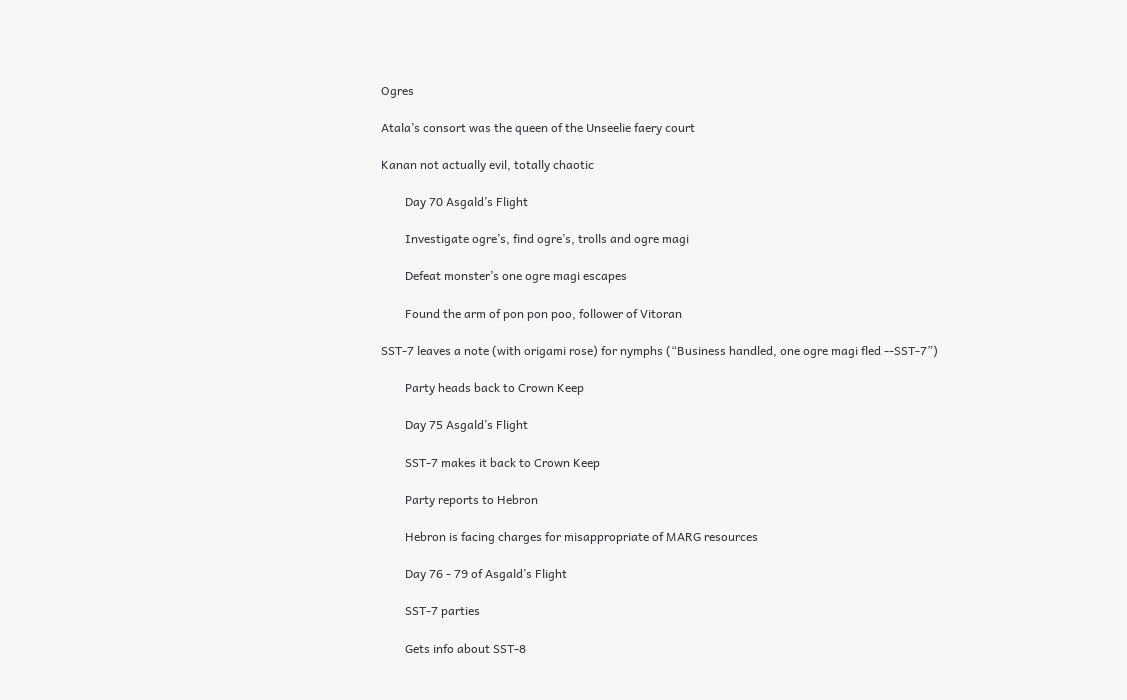Ogres

Atala’s consort was the queen of the Unseelie faery court

Kanan not actually evil, totally chaotic

        Day 70 Asgald’s Flight

        Investigate ogre’s, find ogre’s, trolls and ogre magi

        Defeat monster’s one ogre magi escapes

        Found the arm of pon pon poo, follower of Vitoran

SST-7 leaves a note (with origami rose) for nymphs (“Business handled, one ogre magi fled --SST-7”)

        Party heads back to Crown Keep

        Day 75 Asgald’s Flight

        SST-7 makes it back to Crown Keep

        Party reports to Hebron

        Hebron is facing charges for misappropriate of MARG resources

        Day 76 - 79 of Asgald’s Flight

        SST-7 parties

        Gets info about SST-8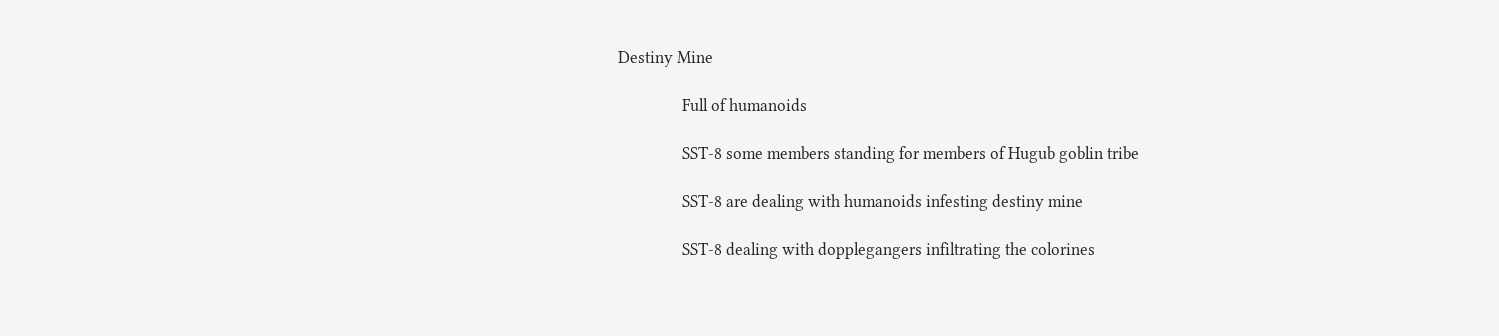Destiny Mine

                Full of humanoids

                SST-8 some members standing for members of Hugub goblin tribe

                SST-8 are dealing with humanoids infesting destiny mine

                SST-8 dealing with dopplegangers infiltrating the colorines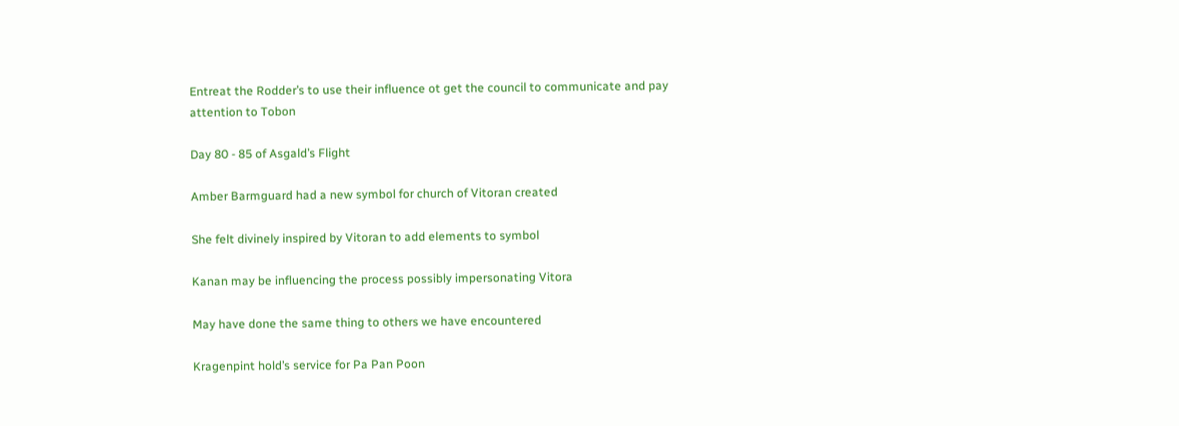Entreat the Rodder’s to use their influence ot get the council to communicate and pay attention to Tobon

Day 80 - 85 of Asgald’s Flight

Amber Barmguard had a new symbol for church of Vitoran created

She felt divinely inspired by Vitoran to add elements to symbol

Kanan may be influencing the process possibly impersonating Vitora

May have done the same thing to others we have encountered

Kragenpint hold’s service for Pa Pan Poon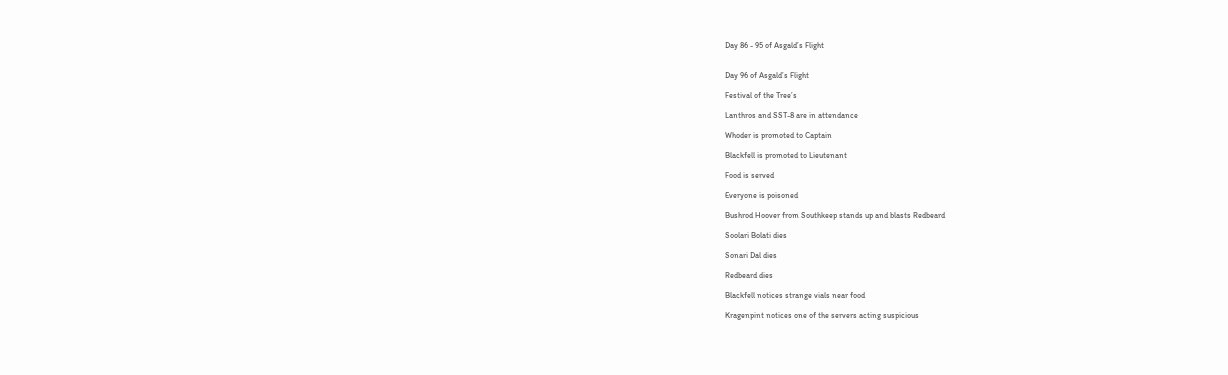Day 86 - 95 of Asgald’s Flight


Day 96 of Asgald’s Flight

Festival of the Tree’s

Lanthros and SST-8 are in attendance

Whoder is promoted to Captain

Blackfell is promoted to Lieutenant

Food is served

Everyone is poisoned

Bushrod Hoover from Southkeep stands up and blasts Redbeard

Soolari Bolati dies

Sonari Dal dies

Redbeard dies

Blackfell notices strange vials near food

Kragenpint notices one of the servers acting suspicious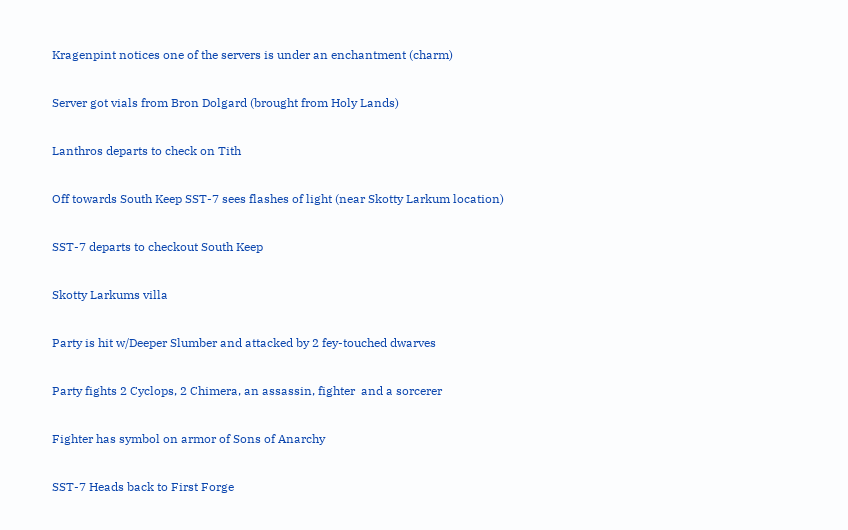Kragenpint notices one of the servers is under an enchantment (charm)

Server got vials from Bron Dolgard (brought from Holy Lands)

Lanthros departs to check on Tith

Off towards South Keep SST-7 sees flashes of light (near Skotty Larkum location)

SST-7 departs to checkout South Keep

Skotty Larkums villa

Party is hit w/Deeper Slumber and attacked by 2 fey-touched dwarves

Party fights 2 Cyclops, 2 Chimera, an assassin, fighter  and a sorcerer

Fighter has symbol on armor of Sons of Anarchy

SST-7 Heads back to First Forge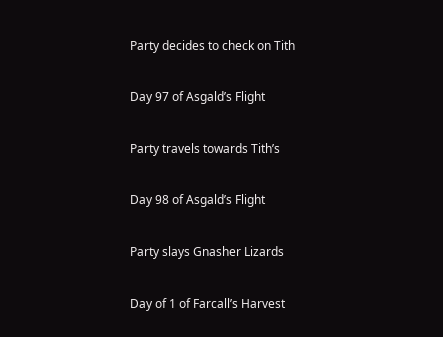Party decides to check on Tith

Day 97 of Asgald’s Flight

Party travels towards Tith’s

Day 98 of Asgald’s Flight

Party slays Gnasher Lizards

Day of 1 of Farcall’s Harvest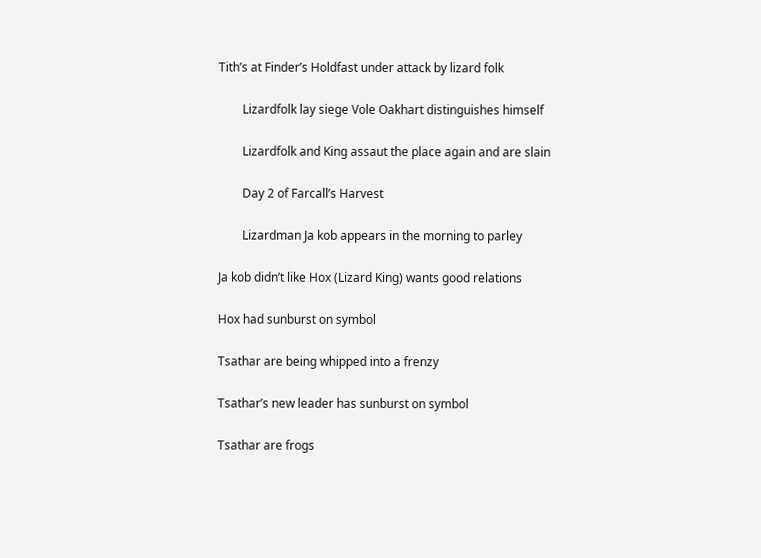Tith’s at Finder’s Holdfast under attack by lizard folk

        Lizardfolk lay siege Vole Oakhart distinguishes himself

        Lizardfolk and King assaut the place again and are slain

        Day 2 of Farcall’s Harvest

        Lizardman Ja kob appears in the morning to parley

Ja kob didn’t like Hox (Lizard King) wants good relations

Hox had sunburst on symbol

Tsathar are being whipped into a frenzy

Tsathar’s new leader has sunburst on symbol

Tsathar are frogs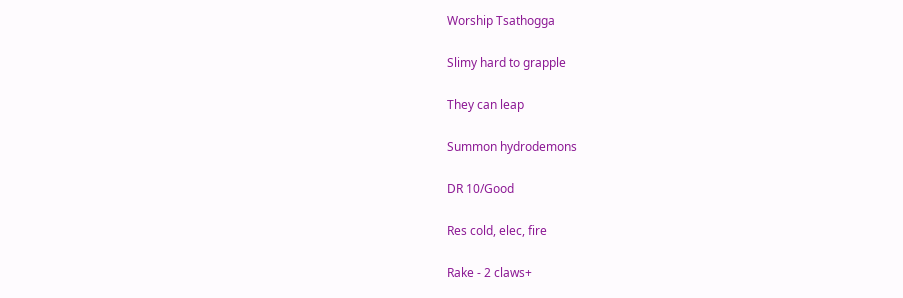Worship Tsathogga

Slimy hard to grapple

They can leap

Summon hydrodemons

DR 10/Good

Res cold, elec, fire

Rake - 2 claws+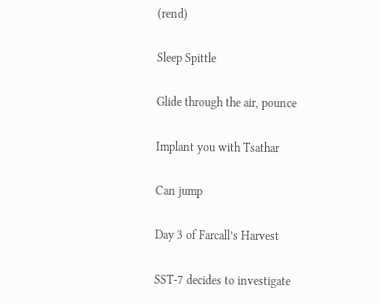(rend)

Sleep Spittle

Glide through the air, pounce

Implant you with Tsathar

Can jump

Day 3 of Farcall’s Harvest

SST-7 decides to investigate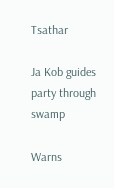Tsathar

Ja Kob guides party through swamp

Warns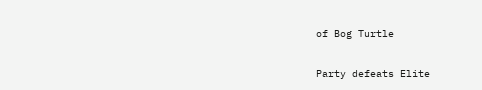of Bog Turtle

Party defeats Elite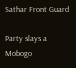Sathar Front Guard

Party slays a Mobogo